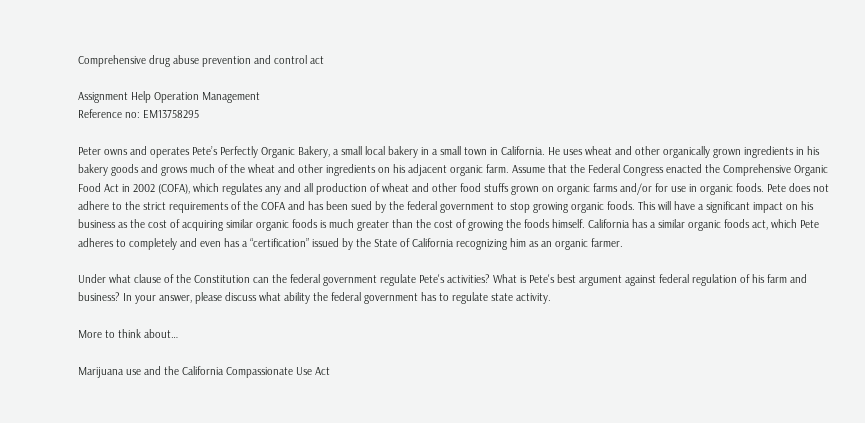Comprehensive drug abuse prevention and control act

Assignment Help Operation Management
Reference no: EM13758295

Peter owns and operates Pete’s Perfectly Organic Bakery, a small local bakery in a small town in California. He uses wheat and other organically grown ingredients in his bakery goods and grows much of the wheat and other ingredients on his adjacent organic farm. Assume that the Federal Congress enacted the Comprehensive Organic Food Act in 2002 (COFA), which regulates any and all production of wheat and other food stuffs grown on organic farms and/or for use in organic foods. Pete does not adhere to the strict requirements of the COFA and has been sued by the federal government to stop growing organic foods. This will have a significant impact on his business as the cost of acquiring similar organic foods is much greater than the cost of growing the foods himself. California has a similar organic foods act, which Pete adheres to completely and even has a “certification” issued by the State of California recognizing him as an organic farmer.

Under what clause of the Constitution can the federal government regulate Pete's activities? What is Pete's best argument against federal regulation of his farm and business? In your answer, please discuss what ability the federal government has to regulate state activity.

More to think about…

Marijuana use and the California Compassionate Use Act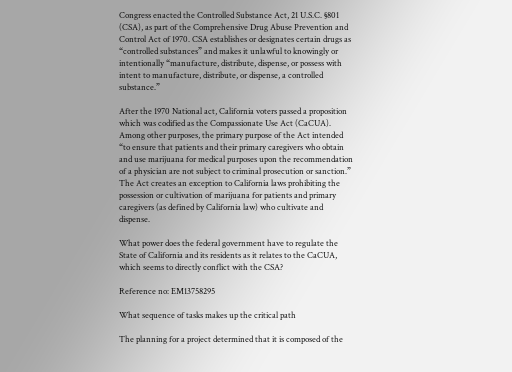Congress enacted the Controlled Substance Act, 21 U.S.C. §801 (CSA), as part of the Comprehensive Drug Abuse Prevention and Control Act of 1970. CSA establishes or designates certain drugs as “controlled substances” and makes it unlawful to knowingly or intentionally “manufacture, distribute, dispense, or possess with intent to manufacture, distribute, or dispense, a controlled substance.”

After the 1970 National act, California voters passed a proposition which was codified as the Compassionate Use Act (CaCUA). Among other purposes, the primary purpose of the Act intended “to ensure that patients and their primary caregivers who obtain and use marijuana for medical purposes upon the recommendation of a physician are not subject to criminal prosecution or sanction.” The Act creates an exception to California laws prohibiting the possession or cultivation of marijuana for patients and primary caregivers (as defined by California law) who cultivate and dispense.

What power does the federal government have to regulate the State of California and its residents as it relates to the CaCUA, which seems to directly conflict with the CSA?

Reference no: EM13758295

What sequence of tasks makes up the critical path

The planning for a project determined that it is composed of the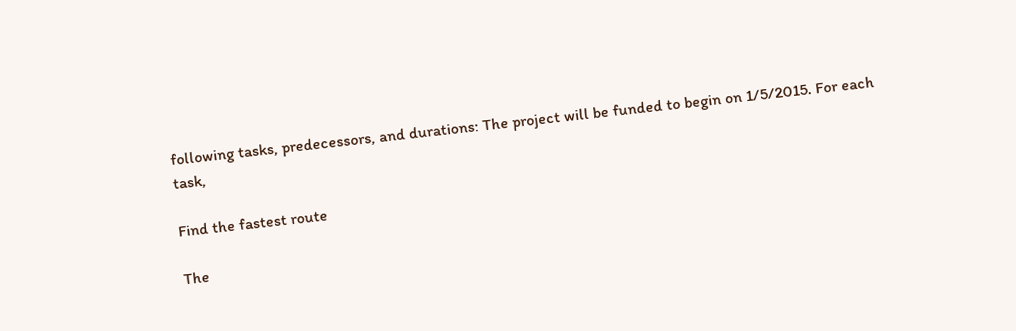following tasks, predecessors, and durations: The project will be funded to begin on 1/5/2015. For each task,

Find the fastest route

The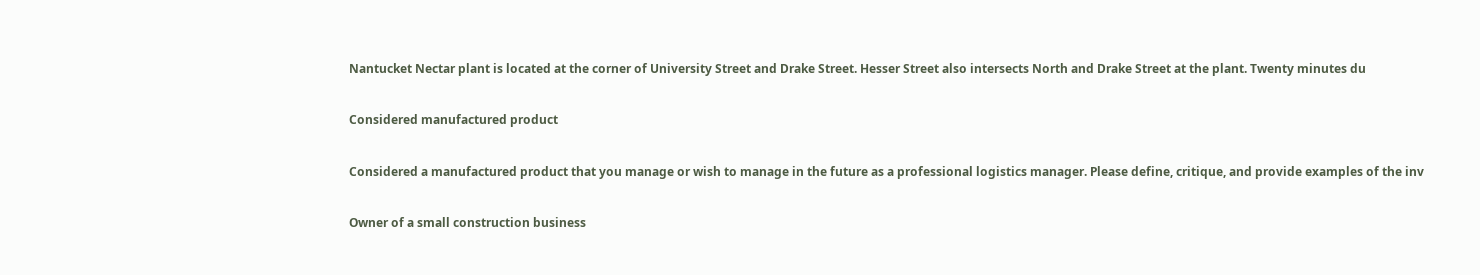Nantucket Nectar plant is located at the corner of University Street and Drake Street. Hesser Street also intersects North and Drake Street at the plant. Twenty minutes du

Considered manufactured product

Considered a manufactured product that you manage or wish to manage in the future as a professional logistics manager. Please define, critique, and provide examples of the inv

Owner of a small construction business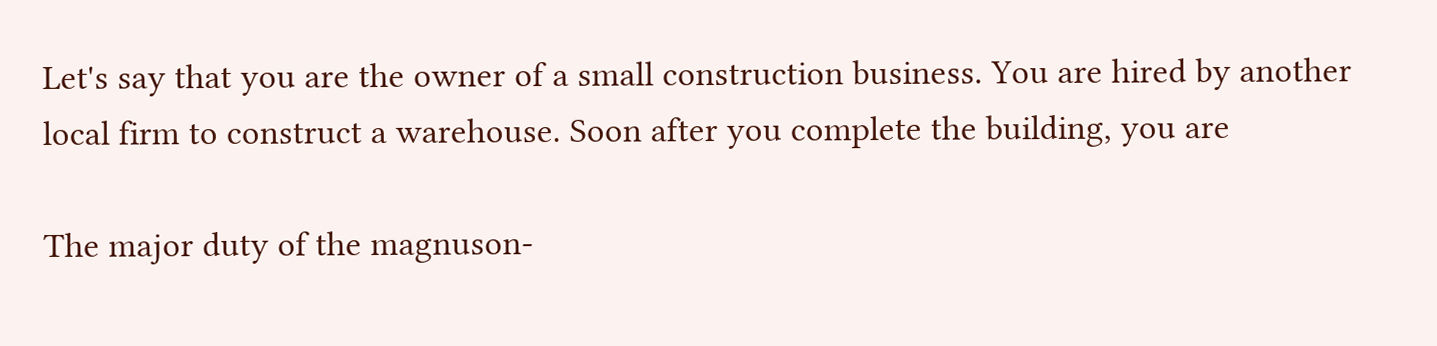Let's say that you are the owner of a small construction business. You are hired by another local firm to construct a warehouse. Soon after you complete the building, you are

The major duty of the magnuson-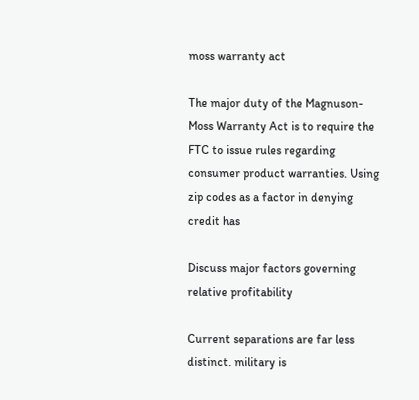moss warranty act

The major duty of the Magnuson-Moss Warranty Act is to require the FTC to issue rules regarding consumer product warranties. Using zip codes as a factor in denying credit has

Discuss major factors governing relative profitability

Current separations are far less distinct. military is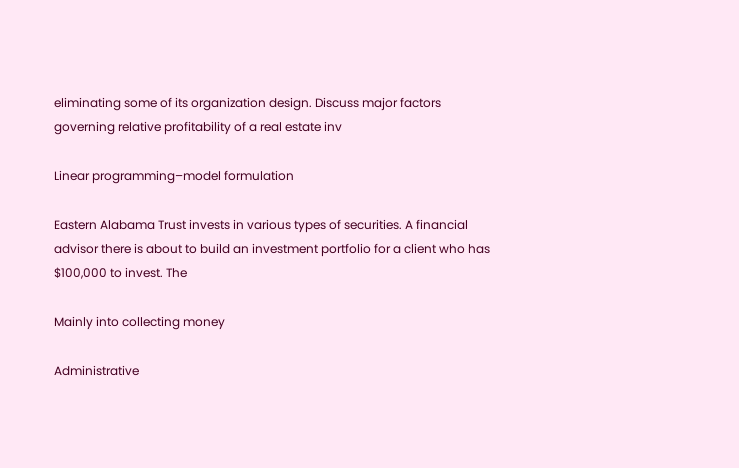eliminating some of its organization design. Discuss major factors governing relative profitability of a real estate inv

Linear programming–model formulation

Eastern Alabama Trust invests in various types of securities. A financial advisor there is about to build an investment portfolio for a client who has $100,000 to invest. The

Mainly into collecting money

Administrative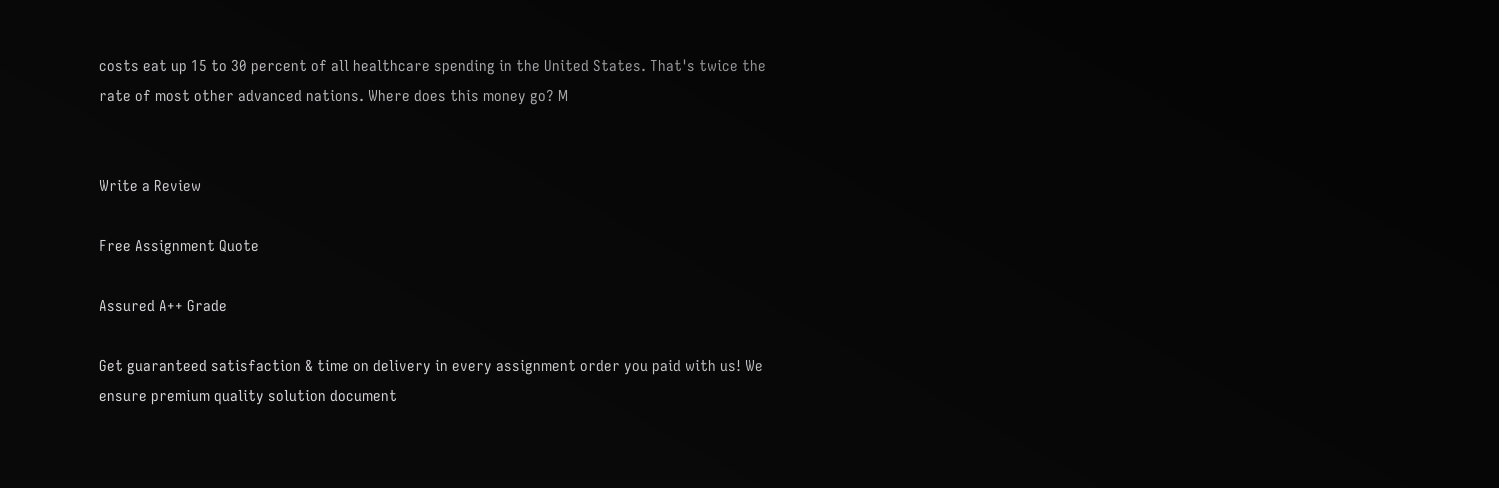costs eat up 15 to 30 percent of all healthcare spending in the United States. That's twice the rate of most other advanced nations. Where does this money go? M


Write a Review

Free Assignment Quote

Assured A++ Grade

Get guaranteed satisfaction & time on delivery in every assignment order you paid with us! We ensure premium quality solution document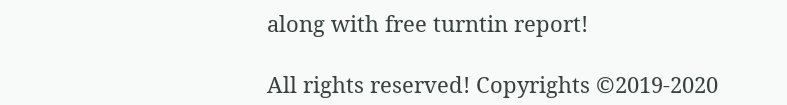along with free turntin report!

All rights reserved! Copyrights ©2019-2020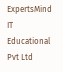ExpertsMind IT Educational Pvt Ltd